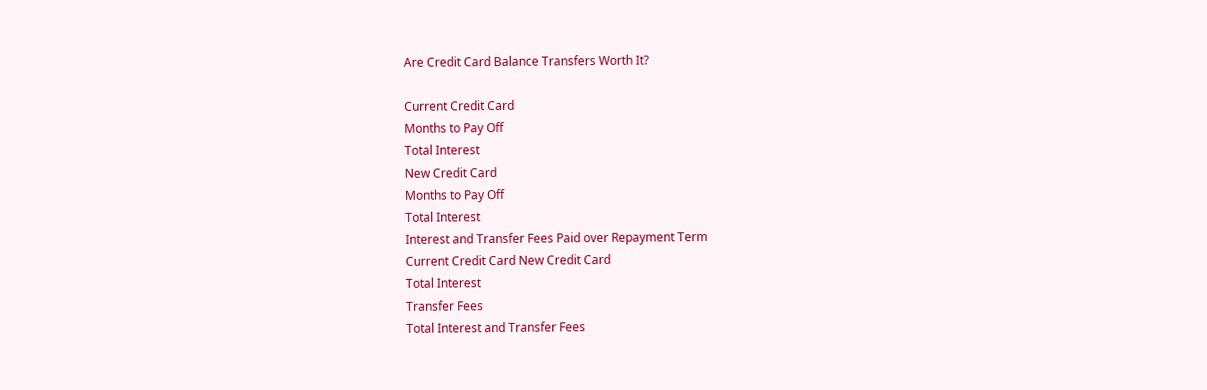Are Credit Card Balance Transfers Worth It?

Current Credit Card
Months to Pay Off
Total Interest
New Credit Card
Months to Pay Off
Total Interest
Interest and Transfer Fees Paid over Repayment Term
Current Credit Card New Credit Card
Total Interest
Transfer Fees
Total Interest and Transfer Fees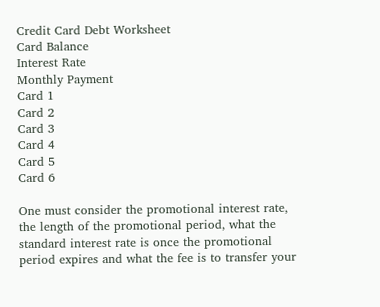Credit Card Debt Worksheet
Card Balance
Interest Rate
Monthly Payment
Card 1
Card 2
Card 3
Card 4
Card 5
Card 6

One must consider the promotional interest rate, the length of the promotional period, what the standard interest rate is once the promotional period expires and what the fee is to transfer your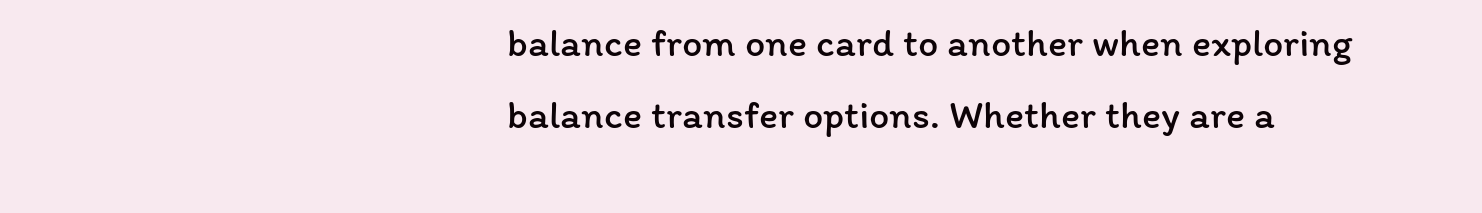balance from one card to another when exploring balance transfer options. Whether they are a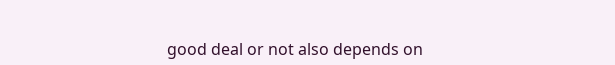good deal or not also depends on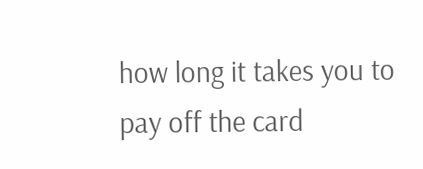how long it takes you to pay off the card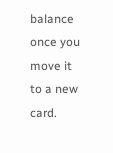balance once you move it to a new card.